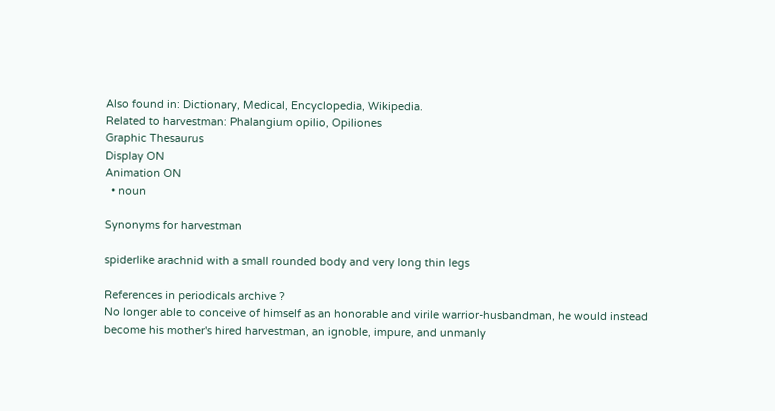Also found in: Dictionary, Medical, Encyclopedia, Wikipedia.
Related to harvestman: Phalangium opilio, Opiliones
Graphic Thesaurus
Display ON
Animation ON
  • noun

Synonyms for harvestman

spiderlike arachnid with a small rounded body and very long thin legs

References in periodicals archive ?
No longer able to conceive of himself as an honorable and virile warrior-husbandman, he would instead become his mother's hired harvestman, an ignoble, impure, and unmanly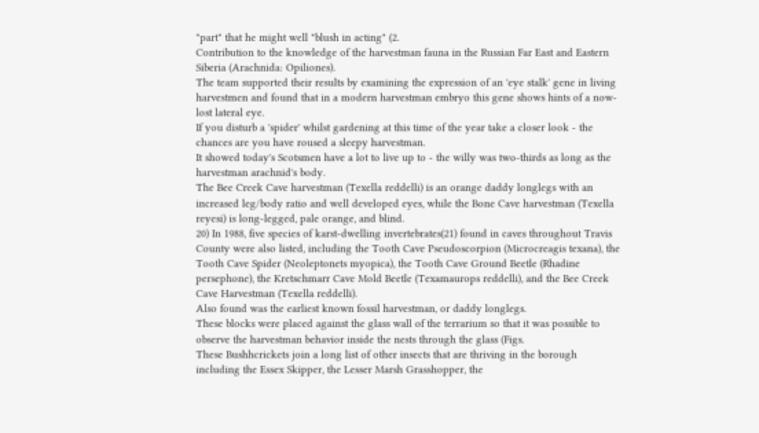"part" that he might well "blush in acting" (2.
Contribution to the knowledge of the harvestman fauna in the Russian Far East and Eastern Siberia (Arachnida: Opiliones).
The team supported their results by examining the expression of an 'eye stalk' gene in living harvestmen and found that in a modern harvestman embryo this gene shows hints of a now-lost lateral eye.
If you disturb a 'spider' whilst gardening at this time of the year take a closer look - the chances are you have roused a sleepy harvestman.
It showed today's Scotsmen have a lot to live up to - the willy was two-thirds as long as the harvestman arachnid's body.
The Bee Creek Cave harvestman (Texella reddelli) is an orange daddy longlegs with an increased leg/body ratio and well developed eyes, while the Bone Cave harvestman (Texella reyesi) is long-legged, pale orange, and blind.
20) In 1988, five species of karst-dwelling invertebrates(21) found in caves throughout Travis County were also listed, including the Tooth Cave Pseudoscorpion (Microcreagis texana), the Tooth Cave Spider (Neoleptonets myopica), the Tooth Cave Ground Beetle (Rhadine persephone), the Kretschmarr Cave Mold Beetle (Texamaurops reddelli), and the Bee Creek Cave Harvestman (Texella reddelli).
Also found was the earliest known fossil harvestman, or daddy longlegs.
These blocks were placed against the glass wall of the terrarium so that it was possible to observe the harvestman behavior inside the nests through the glass (Figs.
These Bushhcrickets join a long list of other insects that are thriving in the borough including the Essex Skipper, the Lesser Marsh Grasshopper, the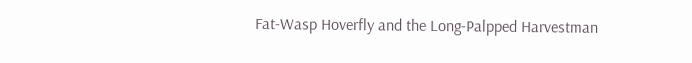Fat-Wasp Hoverfly and the Long-Palpped Harvestman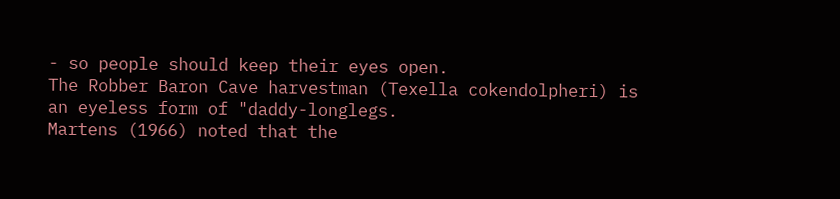- so people should keep their eyes open.
The Robber Baron Cave harvestman (Texella cokendolpheri) is an eyeless form of "daddy-longlegs.
Martens (1966) noted that the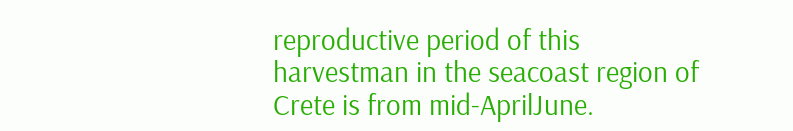reproductive period of this harvestman in the seacoast region of Crete is from mid-AprilJune.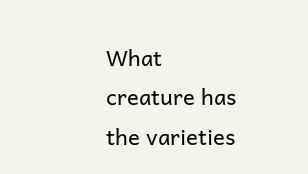What creature has the varieties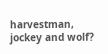harvestman, jockey and wolf?